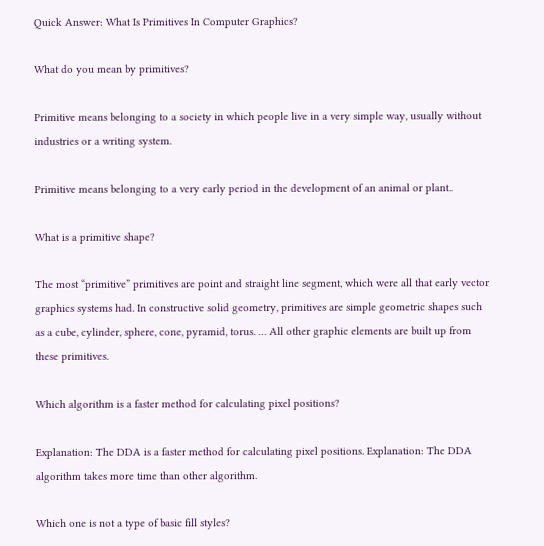Quick Answer: What Is Primitives In Computer Graphics?

What do you mean by primitives?

Primitive means belonging to a society in which people live in a very simple way, usually without industries or a writing system.

Primitive means belonging to a very early period in the development of an animal or plant..

What is a primitive shape?

The most “primitive” primitives are point and straight line segment, which were all that early vector graphics systems had. In constructive solid geometry, primitives are simple geometric shapes such as a cube, cylinder, sphere, cone, pyramid, torus. … All other graphic elements are built up from these primitives.

Which algorithm is a faster method for calculating pixel positions?

Explanation: The DDA is a faster method for calculating pixel positions. Explanation: The DDA algorithm takes more time than other algorithm.

Which one is not a type of basic fill styles?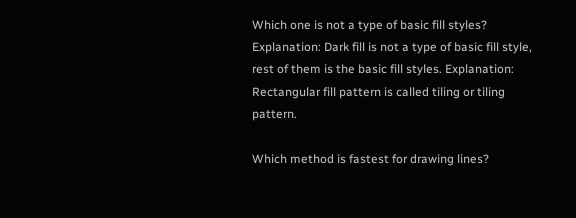Which one is not a type of basic fill styles? Explanation: Dark fill is not a type of basic fill style, rest of them is the basic fill styles. Explanation: Rectangular fill pattern is called tiling or tiling pattern.

Which method is fastest for drawing lines?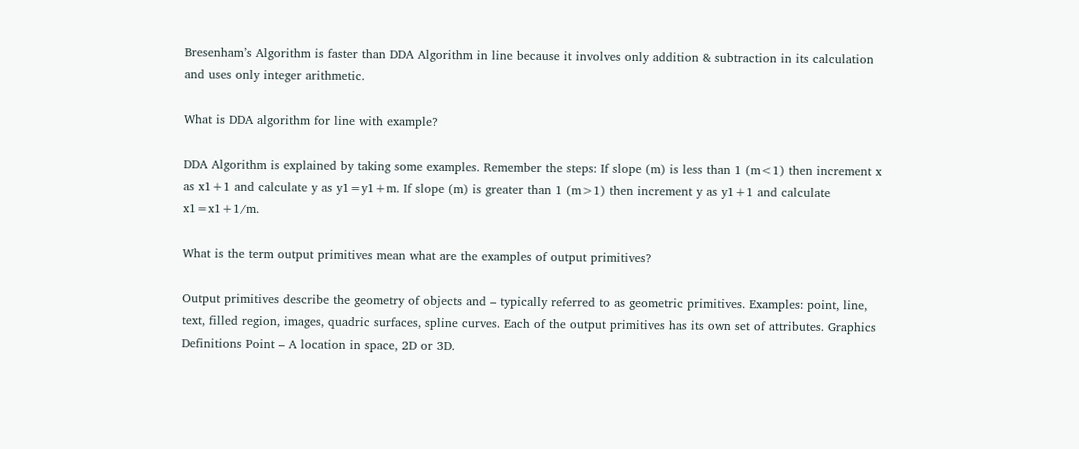Bresenham’s Algorithm is faster than DDA Algorithm in line because it involves only addition & subtraction in its calculation and uses only integer arithmetic.

What is DDA algorithm for line with example?

DDA Algorithm is explained by taking some examples. Remember the steps: If slope (m) is less than 1 (m<1) then increment x as x1+1 and calculate y as y1=y1+m. If slope (m) is greater than 1 (m>1) then increment y as y1+1 and calculate x1=x1+1/m.

What is the term output primitives mean what are the examples of output primitives?

Output primitives describe the geometry of objects and – typically referred to as geometric primitives. Examples: point, line, text, filled region, images, quadric surfaces, spline curves. Each of the output primitives has its own set of attributes. Graphics Definitions Point – A location in space, 2D or 3D.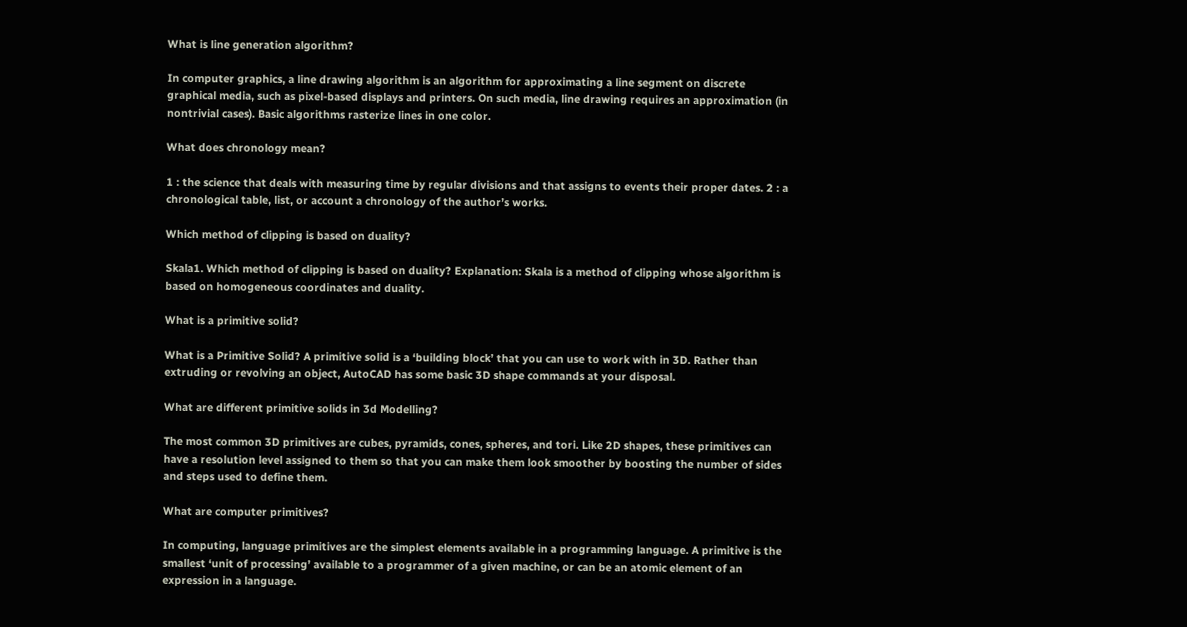What is line generation algorithm?

In computer graphics, a line drawing algorithm is an algorithm for approximating a line segment on discrete graphical media, such as pixel-based displays and printers. On such media, line drawing requires an approximation (in nontrivial cases). Basic algorithms rasterize lines in one color.

What does chronology mean?

1 : the science that deals with measuring time by regular divisions and that assigns to events their proper dates. 2 : a chronological table, list, or account a chronology of the author’s works.

Which method of clipping is based on duality?

Skala1. Which method of clipping is based on duality? Explanation: Skala is a method of clipping whose algorithm is based on homogeneous coordinates and duality.

What is a primitive solid?

What is a Primitive Solid? A primitive solid is a ‘building block’ that you can use to work with in 3D. Rather than extruding or revolving an object, AutoCAD has some basic 3D shape commands at your disposal.

What are different primitive solids in 3d Modelling?

The most common 3D primitives are cubes, pyramids, cones, spheres, and tori. Like 2D shapes, these primitives can have a resolution level assigned to them so that you can make them look smoother by boosting the number of sides and steps used to define them.

What are computer primitives?

In computing, language primitives are the simplest elements available in a programming language. A primitive is the smallest ‘unit of processing’ available to a programmer of a given machine, or can be an atomic element of an expression in a language.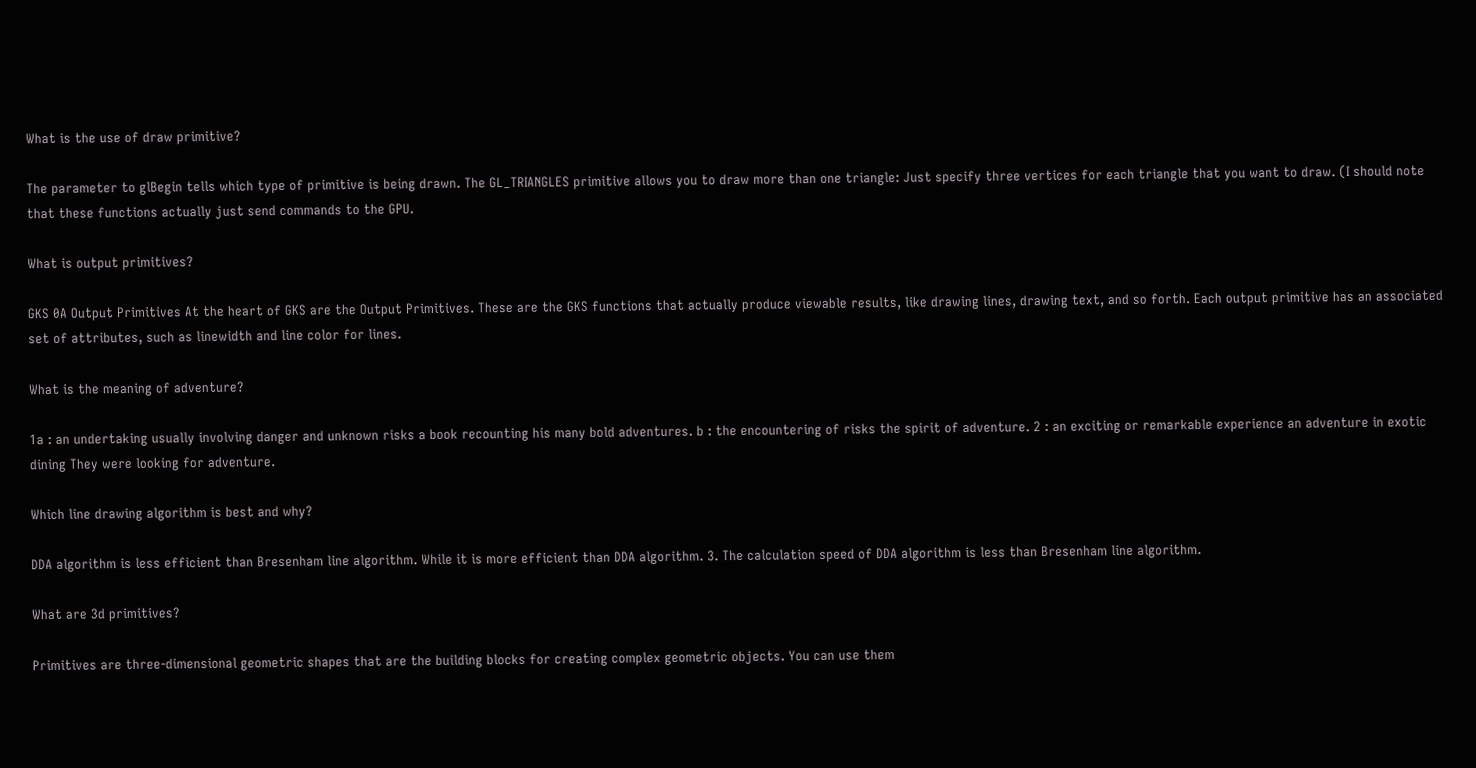What is the use of draw primitive?

The parameter to glBegin tells which type of primitive is being drawn. The GL_TRIANGLES primitive allows you to draw more than one triangle: Just specify three vertices for each triangle that you want to draw. (I should note that these functions actually just send commands to the GPU.

What is output primitives?

GKS 0A Output Primitives At the heart of GKS are the Output Primitives. These are the GKS functions that actually produce viewable results, like drawing lines, drawing text, and so forth. Each output primitive has an associated set of attributes, such as linewidth and line color for lines.

What is the meaning of adventure?

1a : an undertaking usually involving danger and unknown risks a book recounting his many bold adventures. b : the encountering of risks the spirit of adventure. 2 : an exciting or remarkable experience an adventure in exotic dining They were looking for adventure.

Which line drawing algorithm is best and why?

DDA algorithm is less efficient than Bresenham line algorithm. While it is more efficient than DDA algorithm. 3. The calculation speed of DDA algorithm is less than Bresenham line algorithm.

What are 3d primitives?

Primitives are three-dimensional geometric shapes that are the building blocks for creating complex geometric objects. You can use them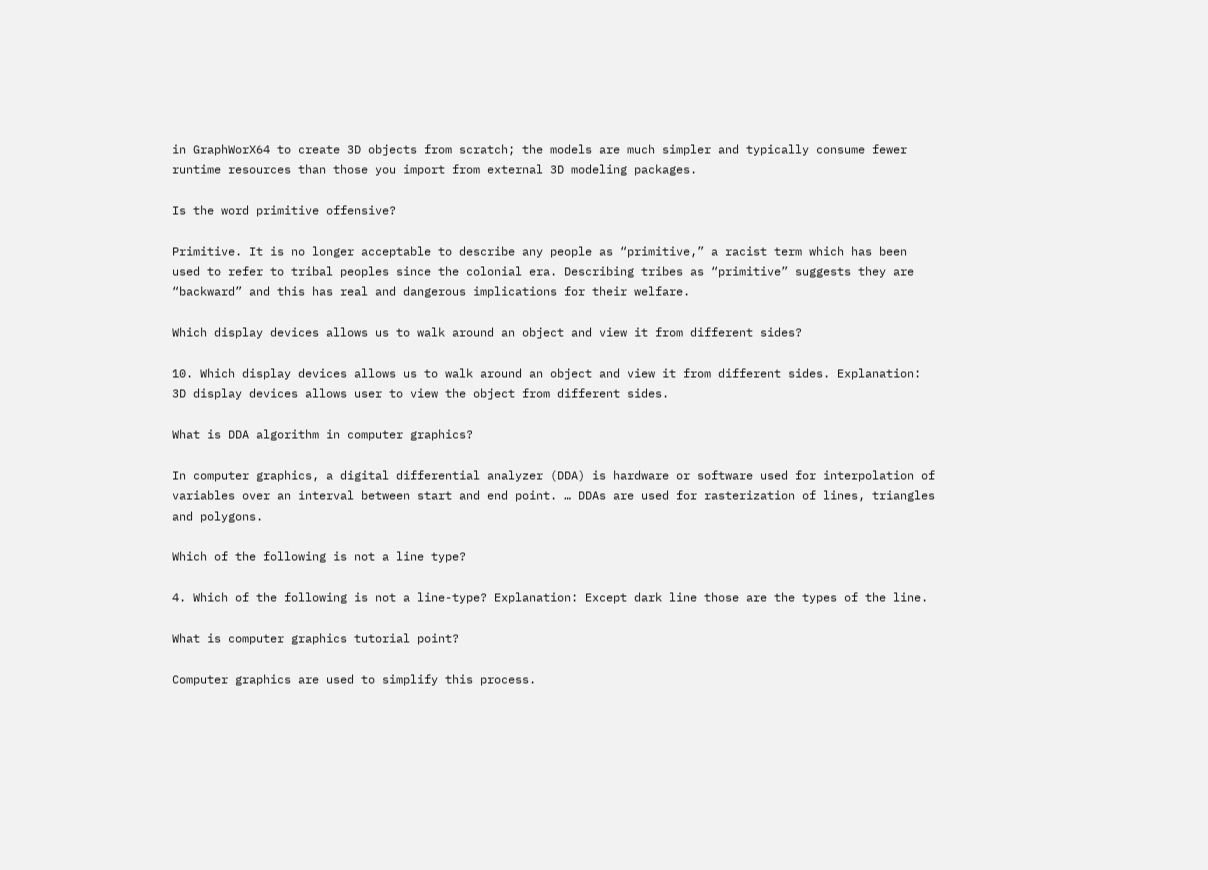in GraphWorX64 to create 3D objects from scratch; the models are much simpler and typically consume fewer runtime resources than those you import from external 3D modeling packages.

Is the word primitive offensive?

Primitive. It is no longer acceptable to describe any people as “primitive,” a racist term which has been used to refer to tribal peoples since the colonial era. Describing tribes as “primitive” suggests they are “backward” and this has real and dangerous implications for their welfare.

Which display devices allows us to walk around an object and view it from different sides?

10. Which display devices allows us to walk around an object and view it from different sides. Explanation: 3D display devices allows user to view the object from different sides.

What is DDA algorithm in computer graphics?

In computer graphics, a digital differential analyzer (DDA) is hardware or software used for interpolation of variables over an interval between start and end point. … DDAs are used for rasterization of lines, triangles and polygons.

Which of the following is not a line type?

4. Which of the following is not a line-type? Explanation: Except dark line those are the types of the line.

What is computer graphics tutorial point?

Computer graphics are used to simplify this process.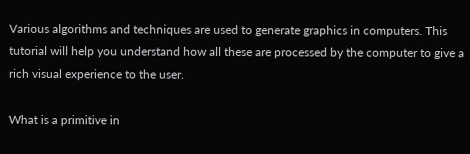Various algorithms and techniques are used to generate graphics in computers. This tutorial will help you understand how all these are processed by the computer to give a rich visual experience to the user.

What is a primitive in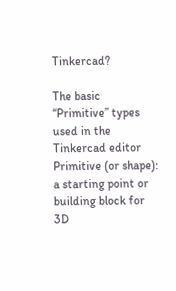Tinkercad?

The basic “Primitive” types used in the Tinkercad editor Primitive (or shape): a starting point or building block for 3D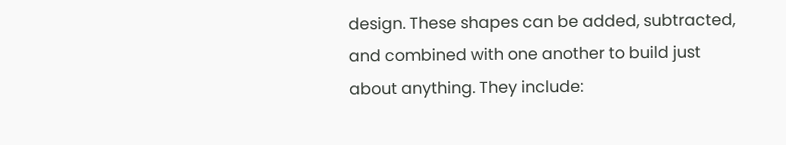design. These shapes can be added, subtracted, and combined with one another to build just about anything. They include: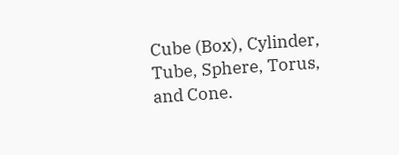Cube (Box), Cylinder, Tube, Sphere, Torus, and Cone.